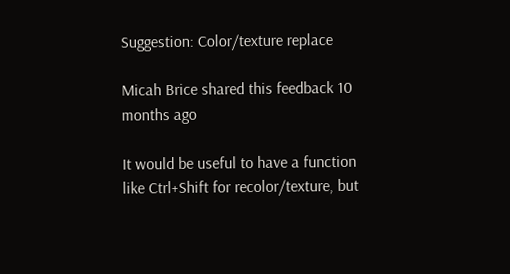Suggestion: Color/texture replace

Micah Brice shared this feedback 10 months ago

It would be useful to have a function like Ctrl+Shift for recolor/texture, but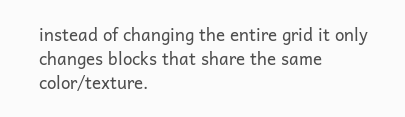instead of changing the entire grid it only changes blocks that share the same color/texture.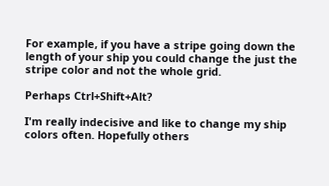For example, if you have a stripe going down the length of your ship you could change the just the stripe color and not the whole grid.

Perhaps Ctrl+Shift+Alt?

I'm really indecisive and like to change my ship colors often. Hopefully others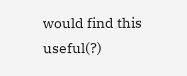would find this useful(?)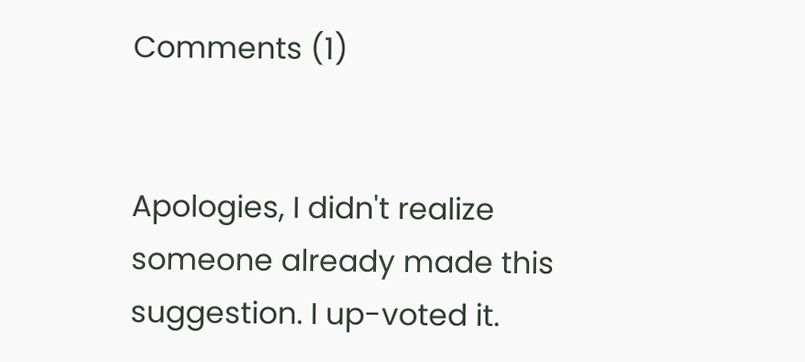Comments (1)


Apologies, I didn't realize someone already made this suggestion. I up-voted it.